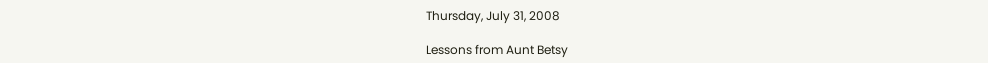Thursday, July 31, 2008

Lessons from Aunt Betsy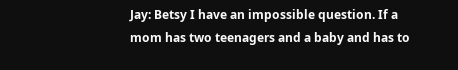Jay: Betsy I have an impossible question. If a mom has two teenagers and a baby and has to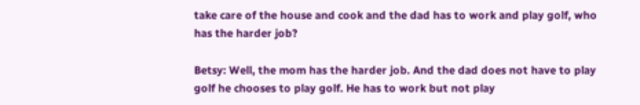take care of the house and cook and the dad has to work and play golf, who has the harder job?

Betsy: Well, the mom has the harder job. And the dad does not have to play golf he chooses to play golf. He has to work but not play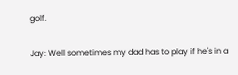golf.

Jay: Well sometimes my dad has to play if he's in a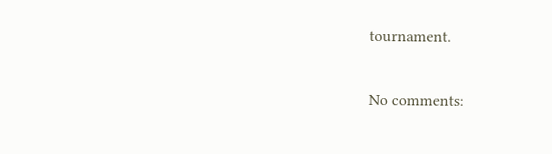tournament.

No comments: